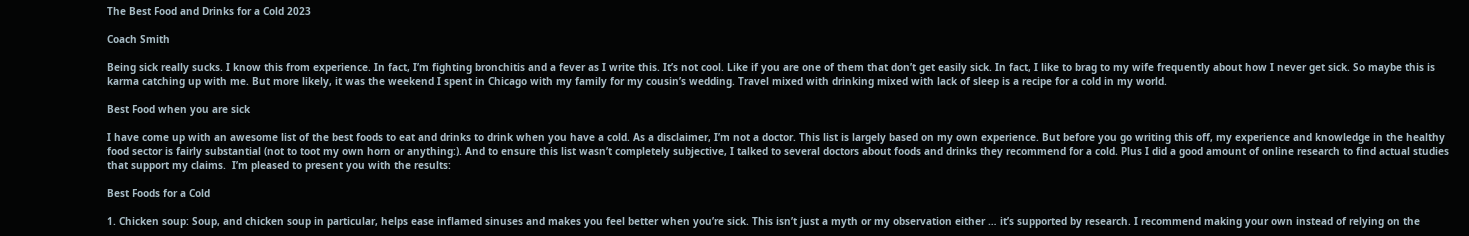The Best Food and Drinks for a Cold 2023

Coach Smith

Being sick really sucks. I know this from experience. In fact, I’m fighting bronchitis and a fever as I write this. It’s not cool. Like if you are one of them that don’t get easily sick. In fact, I like to brag to my wife frequently about how I never get sick. So maybe this is karma catching up with me. But more likely, it was the weekend I spent in Chicago with my family for my cousin’s wedding. Travel mixed with drinking mixed with lack of sleep is a recipe for a cold in my world.

Best Food when you are sick

I have come up with an awesome list of the best foods to eat and drinks to drink when you have a cold. As a disclaimer, I’m not a doctor. This list is largely based on my own experience. But before you go writing this off, my experience and knowledge in the healthy food sector is fairly substantial (not to toot my own horn or anything:). And to ensure this list wasn’t completely subjective, I talked to several doctors about foods and drinks they recommend for a cold. Plus I did a good amount of online research to find actual studies that support my claims.  I’m pleased to present you with the results:

Best Foods for a Cold

1. Chicken soup: Soup, and chicken soup in particular, helps ease inflamed sinuses and makes you feel better when you’re sick. This isn’t just a myth or my observation either … it’s supported by research. I recommend making your own instead of relying on the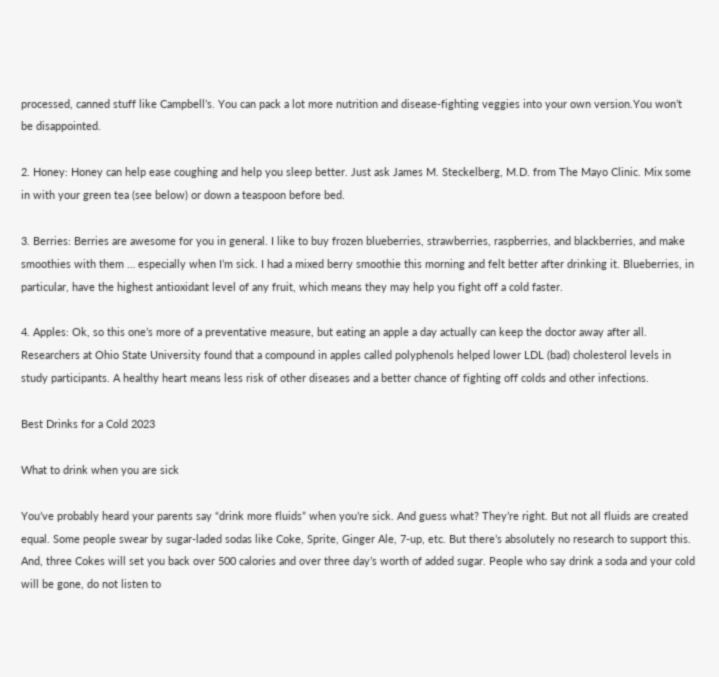processed, canned stuff like Campbell’s. You can pack a lot more nutrition and disease-fighting veggies into your own version.You won’t be disappointed.

2. Honey: Honey can help ease coughing and help you sleep better. Just ask James M. Steckelberg, M.D. from The Mayo Clinic. Mix some in with your green tea (see below) or down a teaspoon before bed.

3. Berries: Berries are awesome for you in general. I like to buy frozen blueberries, strawberries, raspberries, and blackberries, and make smoothies with them … especially when I’m sick. I had a mixed berry smoothie this morning and felt better after drinking it. Blueberries, in particular, have the highest antioxidant level of any fruit, which means they may help you fight off a cold faster.

4. Apples: Ok, so this one’s more of a preventative measure, but eating an apple a day actually can keep the doctor away after all. Researchers at Ohio State University found that a compound in apples called polyphenols helped lower LDL (bad) cholesterol levels in study participants. A healthy heart means less risk of other diseases and a better chance of fighting off colds and other infections.

Best Drinks for a Cold 2023

What to drink when you are sick

You’ve probably heard your parents say “drink more fluids” when you’re sick. And guess what? They’re right. But not all fluids are created equal. Some people swear by sugar-laded sodas like Coke, Sprite, Ginger Ale, 7-up, etc. But there’s absolutely no research to support this. And, three Cokes will set you back over 500 calories and over three day’s worth of added sugar. People who say drink a soda and your cold will be gone, do not listen to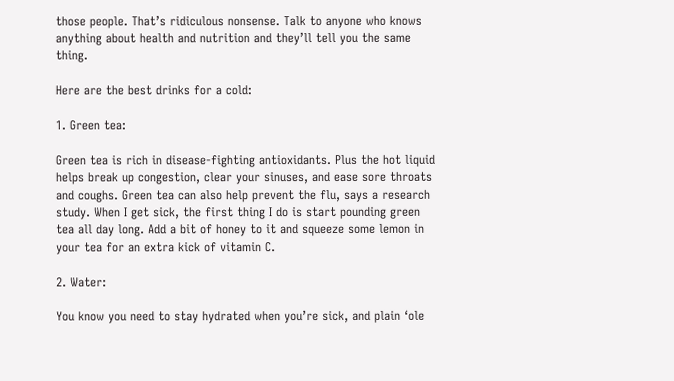those people. That’s ridiculous nonsense. Talk to anyone who knows anything about health and nutrition and they’ll tell you the same thing.

Here are the best drinks for a cold:

1. Green tea:

Green tea is rich in disease-fighting antioxidants. Plus the hot liquid helps break up congestion, clear your sinuses, and ease sore throats and coughs. Green tea can also help prevent the flu, says a research study. When I get sick, the first thing I do is start pounding green tea all day long. Add a bit of honey to it and squeeze some lemon in your tea for an extra kick of vitamin C.

2. Water:

You know you need to stay hydrated when you’re sick, and plain ‘ole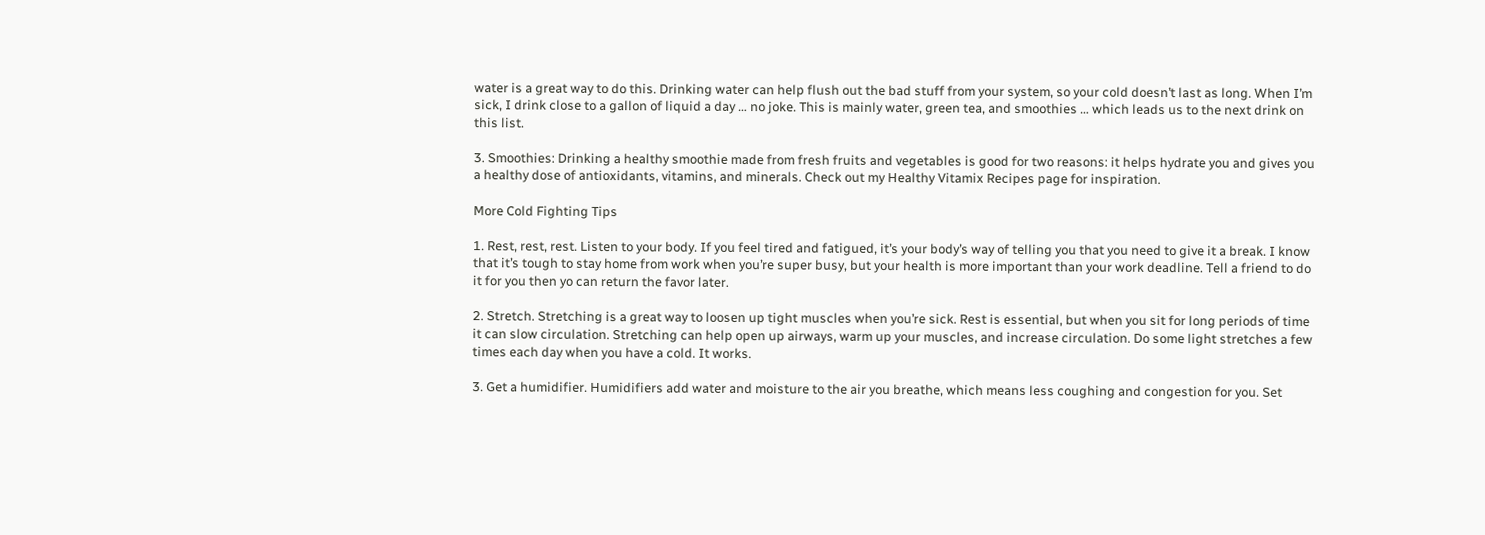water is a great way to do this. Drinking water can help flush out the bad stuff from your system, so your cold doesn’t last as long. When I’m sick, I drink close to a gallon of liquid a day … no joke. This is mainly water, green tea, and smoothies … which leads us to the next drink on this list.

3. Smoothies: Drinking a healthy smoothie made from fresh fruits and vegetables is good for two reasons: it helps hydrate you and gives you a healthy dose of antioxidants, vitamins, and minerals. Check out my Healthy Vitamix Recipes page for inspiration.

More Cold Fighting Tips

1. Rest, rest, rest. Listen to your body. If you feel tired and fatigued, it’s your body’s way of telling you that you need to give it a break. I know that it’s tough to stay home from work when you’re super busy, but your health is more important than your work deadline. Tell a friend to do it for you then yo can return the favor later.

2. Stretch. Stretching is a great way to loosen up tight muscles when you’re sick. Rest is essential, but when you sit for long periods of time it can slow circulation. Stretching can help open up airways, warm up your muscles, and increase circulation. Do some light stretches a few times each day when you have a cold. It works.

3. Get a humidifier. Humidifiers add water and moisture to the air you breathe, which means less coughing and congestion for you. Set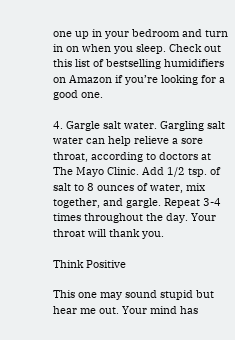one up in your bedroom and turn in on when you sleep. Check out this list of bestselling humidifiers on Amazon if you’re looking for a good one.

4. Gargle salt water. Gargling salt water can help relieve a sore throat, according to doctors at The Mayo Clinic. Add 1/2 tsp. of salt to 8 ounces of water, mix together, and gargle. Repeat 3-4 times throughout the day. Your throat will thank you.

Think Positive

This one may sound stupid but hear me out. Your mind has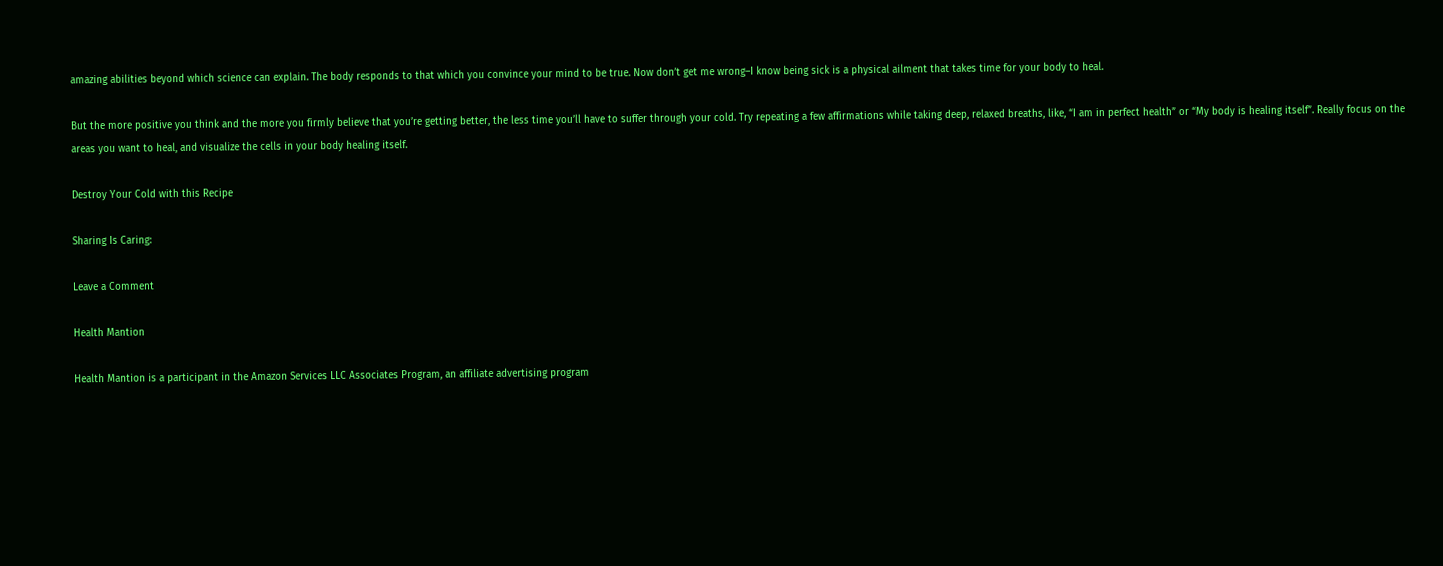amazing abilities beyond which science can explain. The body responds to that which you convince your mind to be true. Now don’t get me wrong–I know being sick is a physical ailment that takes time for your body to heal.

But the more positive you think and the more you firmly believe that you’re getting better, the less time you’ll have to suffer through your cold. Try repeating a few affirmations while taking deep, relaxed breaths, like, “I am in perfect health” or “My body is healing itself”. Really focus on the areas you want to heal, and visualize the cells in your body healing itself.

Destroy Your Cold with this Recipe

Sharing Is Caring:

Leave a Comment

Health Mantion

Health Mantion is a participant in the Amazon Services LLC Associates Program, an affiliate advertising program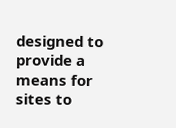designed to provide a means for sites to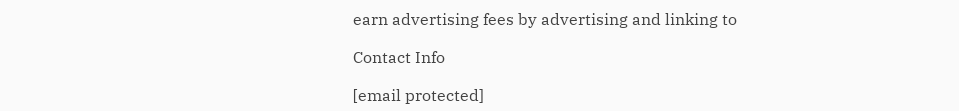earn advertising fees by advertising and linking to

Contact Info

[email protected]